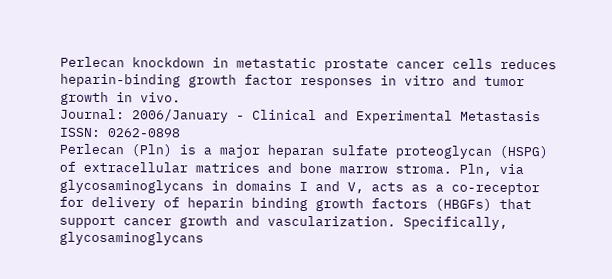Perlecan knockdown in metastatic prostate cancer cells reduces heparin-binding growth factor responses in vitro and tumor growth in vivo.
Journal: 2006/January - Clinical and Experimental Metastasis
ISSN: 0262-0898
Perlecan (Pln) is a major heparan sulfate proteoglycan (HSPG) of extracellular matrices and bone marrow stroma. Pln, via glycosaminoglycans in domains I and V, acts as a co-receptor for delivery of heparin binding growth factors (HBGFs) that support cancer growth and vascularization. Specifically, glycosaminoglycans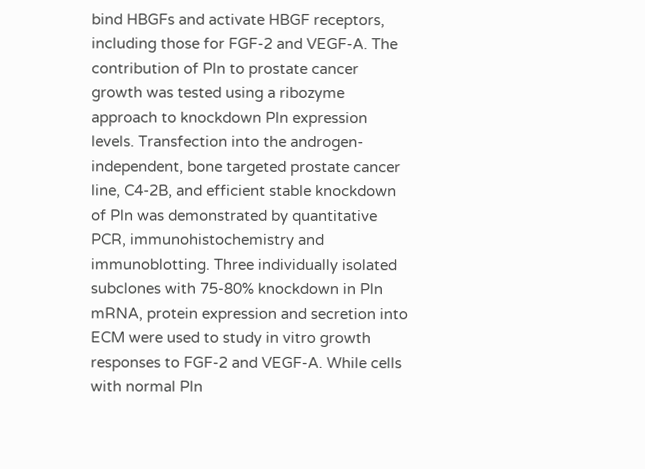bind HBGFs and activate HBGF receptors, including those for FGF-2 and VEGF-A. The contribution of Pln to prostate cancer growth was tested using a ribozyme approach to knockdown Pln expression levels. Transfection into the androgen-independent, bone targeted prostate cancer line, C4-2B, and efficient stable knockdown of Pln was demonstrated by quantitative PCR, immunohistochemistry and immunoblotting. Three individually isolated subclones with 75-80% knockdown in Pln mRNA, protein expression and secretion into ECM were used to study in vitro growth responses to FGF-2 and VEGF-A. While cells with normal Pln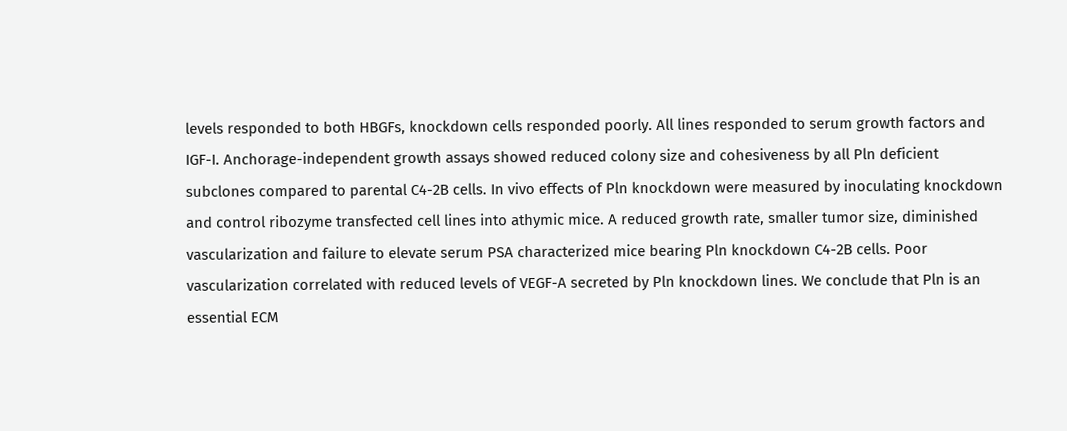levels responded to both HBGFs, knockdown cells responded poorly. All lines responded to serum growth factors and IGF-I. Anchorage-independent growth assays showed reduced colony size and cohesiveness by all Pln deficient subclones compared to parental C4-2B cells. In vivo effects of Pln knockdown were measured by inoculating knockdown and control ribozyme transfected cell lines into athymic mice. A reduced growth rate, smaller tumor size, diminished vascularization and failure to elevate serum PSA characterized mice bearing Pln knockdown C4-2B cells. Poor vascularization correlated with reduced levels of VEGF-A secreted by Pln knockdown lines. We conclude that Pln is an essential ECM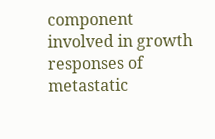component involved in growth responses of metastatic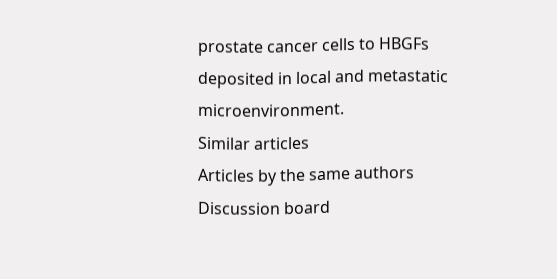prostate cancer cells to HBGFs deposited in local and metastatic microenvironment.
Similar articles
Articles by the same authors
Discussion board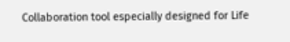Collaboration tool especially designed for Life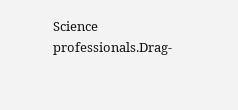Science professionals.Drag-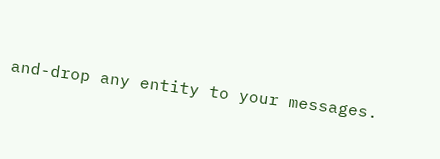and-drop any entity to your messages.